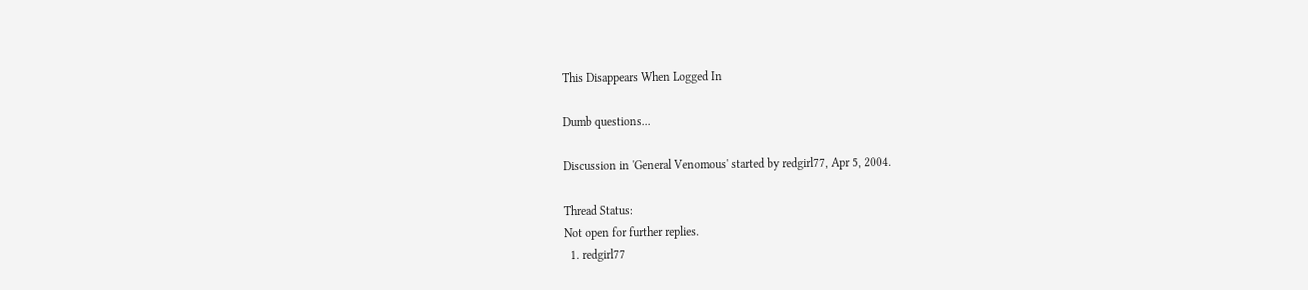This Disappears When Logged In

Dumb questions...

Discussion in 'General Venomous' started by redgirl77, Apr 5, 2004.

Thread Status:
Not open for further replies.
  1. redgirl77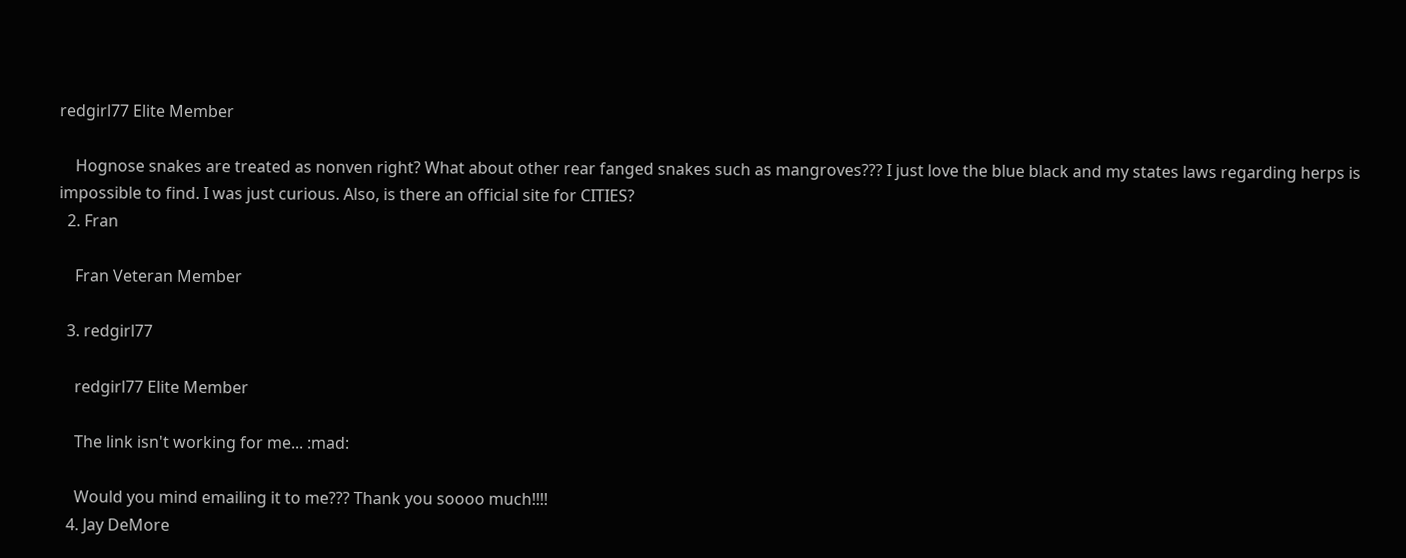redgirl77 Elite Member

    Hognose snakes are treated as nonven right? What about other rear fanged snakes such as mangroves??? I just love the blue black and my states laws regarding herps is impossible to find. I was just curious. Also, is there an official site for CITIES?
  2. Fran

    Fran Veteran Member

  3. redgirl77

    redgirl77 Elite Member

    The link isn't working for me... :mad:

    Would you mind emailing it to me??? Thank you soooo much!!!!
  4. Jay DeMore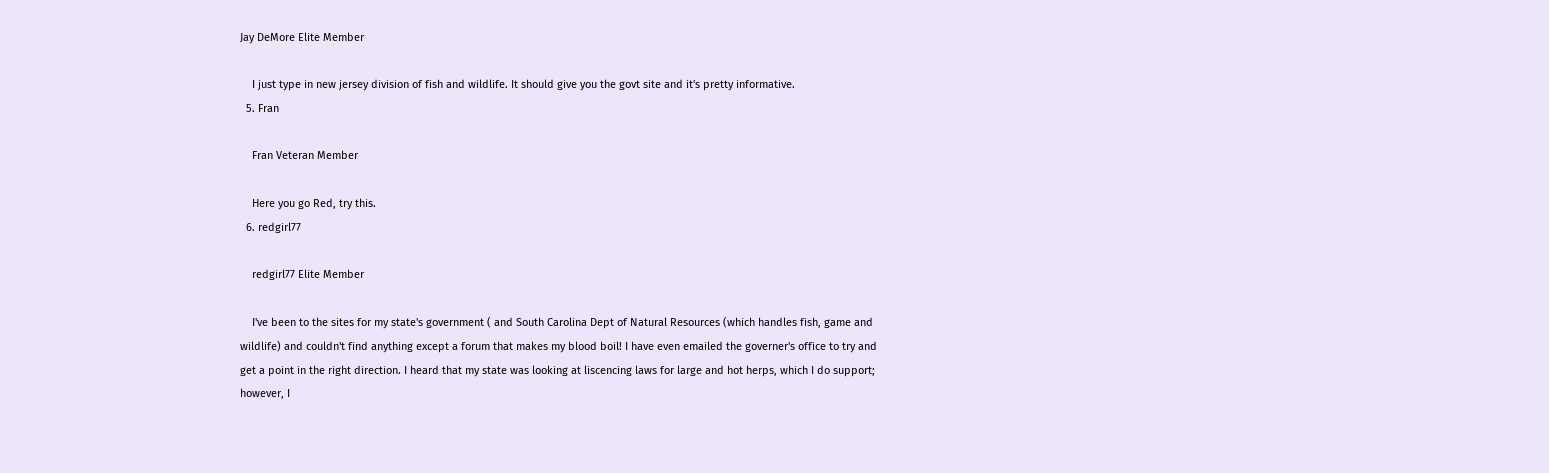Jay DeMore Elite Member

    I just type in new jersey division of fish and wildlife. It should give you the govt site and it's pretty informative.
  5. Fran

    Fran Veteran Member

    Here you go Red, try this.
  6. redgirl77

    redgirl77 Elite Member

    I've been to the sites for my state's government ( and South Carolina Dept of Natural Resources (which handles fish, game and wildlife) and couldn't find anything except a forum that makes my blood boil! I have even emailed the governer's office to try and get a point in the right direction. I heard that my state was looking at liscencing laws for large and hot herps, which I do support; however, I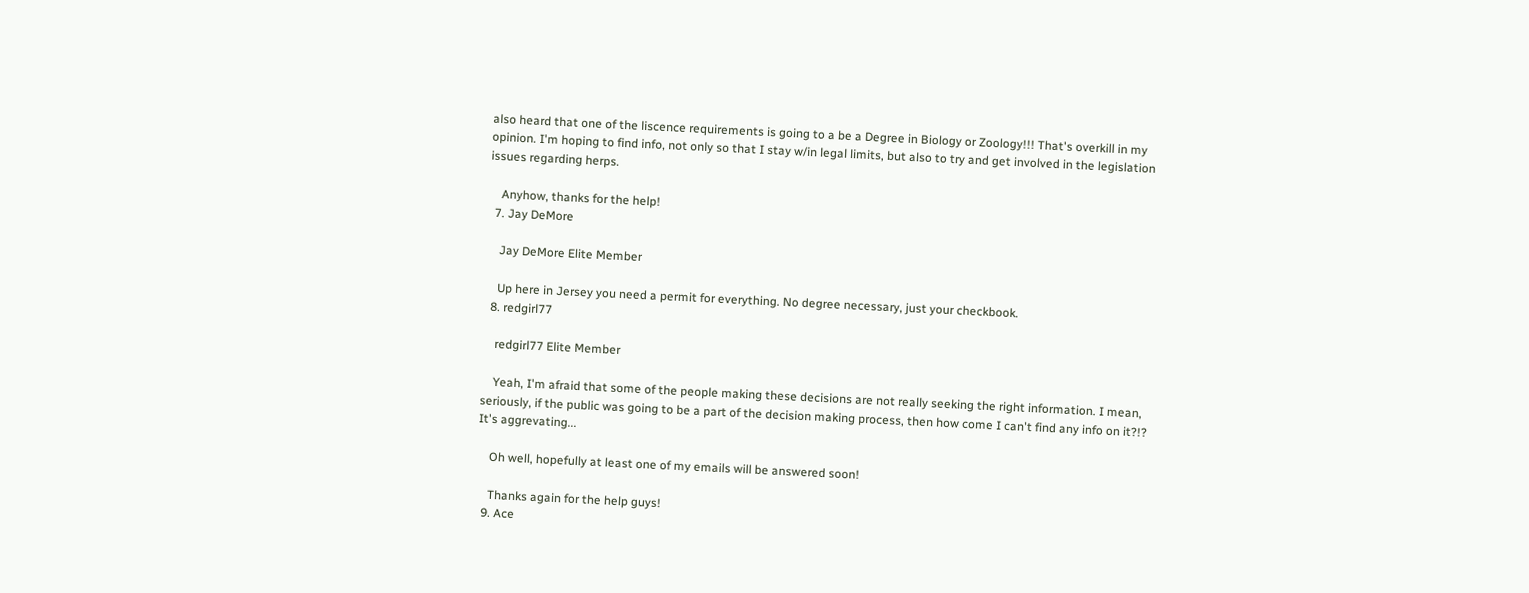also heard that one of the liscence requirements is going to a be a Degree in Biology or Zoology!!! That's overkill in my opinion. I'm hoping to find info, not only so that I stay w/in legal limits, but also to try and get involved in the legislation issues regarding herps.

    Anyhow, thanks for the help!
  7. Jay DeMore

    Jay DeMore Elite Member

    Up here in Jersey you need a permit for everything. No degree necessary, just your checkbook.
  8. redgirl77

    redgirl77 Elite Member

    Yeah, I'm afraid that some of the people making these decisions are not really seeking the right information. I mean, seriously, if the public was going to be a part of the decision making process, then how come I can't find any info on it?!? It's aggrevating...

    Oh well, hopefully at least one of my emails will be answered soon!

    Thanks again for the help guys!
  9. Ace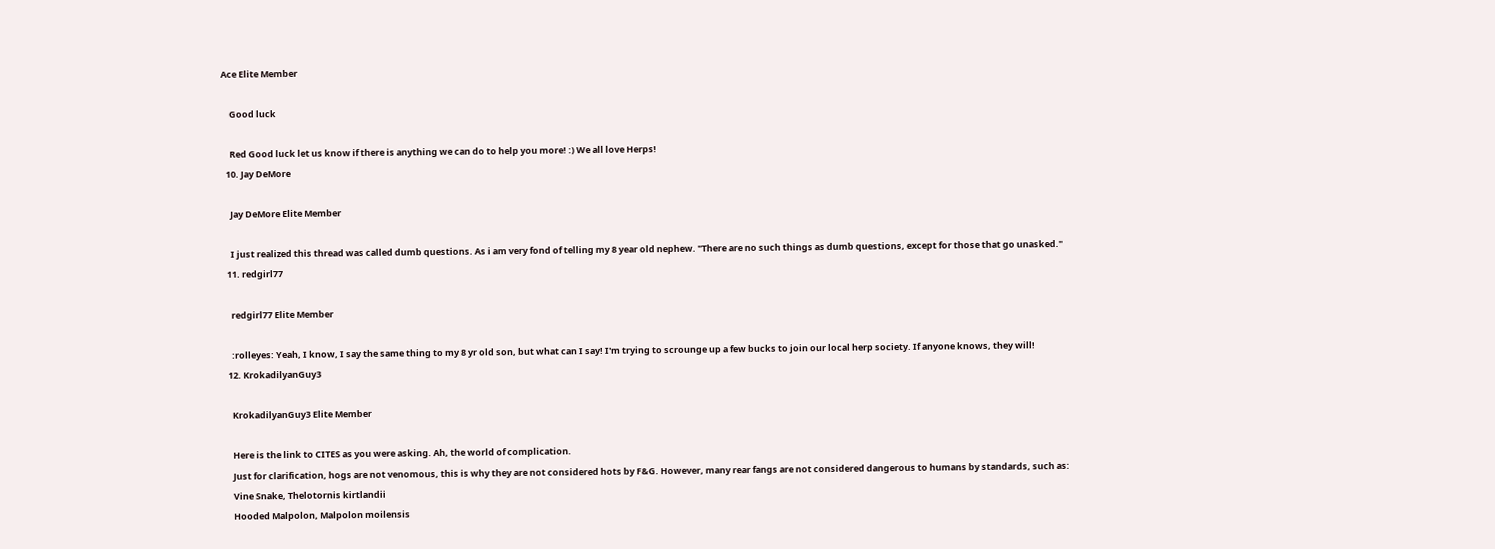Ace Elite Member

    Good luck

    Red Good luck let us know if there is anything we can do to help you more! :) We all love Herps!
  10. Jay DeMore

    Jay DeMore Elite Member

    I just realized this thread was called dumb questions. As i am very fond of telling my 8 year old nephew. "There are no such things as dumb questions, except for those that go unasked."
  11. redgirl77

    redgirl77 Elite Member

    :rolleyes: Yeah, I know, I say the same thing to my 8 yr old son, but what can I say! I'm trying to scrounge up a few bucks to join our local herp society. If anyone knows, they will!
  12. KrokadilyanGuy3

    KrokadilyanGuy3 Elite Member

    Here is the link to CITES as you were asking. Ah, the world of complication.
    Just for clarification, hogs are not venomous, this is why they are not considered hots by F&G. However, many rear fangs are not considered dangerous to humans by standards, such as:
    Vine Snake, Thelotornis kirtlandii
    Hooded Malpolon, Malpolon moilensis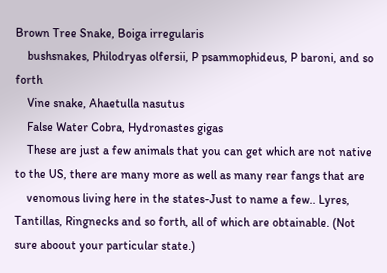Brown Tree Snake, Boiga irregularis
    bushsnakes, Philodryas olfersii, P psammophideus, P baroni, and so forth
    Vine snake, Ahaetulla nasutus
    False Water Cobra, Hydronastes gigas
    These are just a few animals that you can get which are not native to the US, there are many more as well as many rear fangs that are
    venomous living here in the states-Just to name a few.. Lyres, Tantillas, Ringnecks and so forth, all of which are obtainable. (Not sure aboout your particular state.)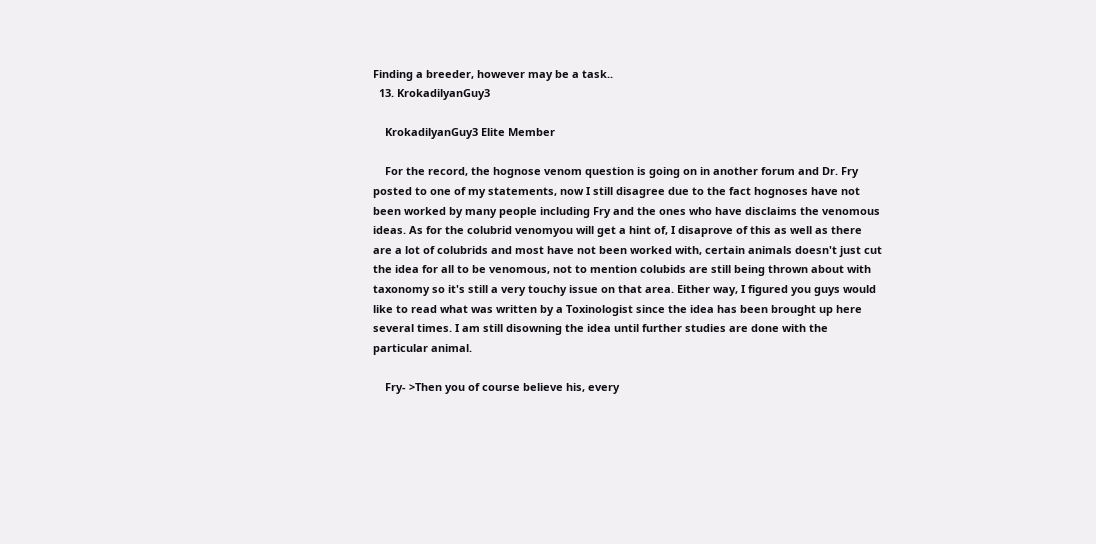Finding a breeder, however may be a task..
  13. KrokadilyanGuy3

    KrokadilyanGuy3 Elite Member

    For the record, the hognose venom question is going on in another forum and Dr. Fry posted to one of my statements, now I still disagree due to the fact hognoses have not been worked by many people including Fry and the ones who have disclaims the venomous ideas. As for the colubrid venomyou will get a hint of, I disaprove of this as well as there are a lot of colubrids and most have not been worked with, certain animals doesn't just cut the idea for all to be venomous, not to mention colubids are still being thrown about with taxonomy so it's still a very touchy issue on that area. Either way, I figured you guys would like to read what was written by a Toxinologist since the idea has been brought up here several times. I am still disowning the idea until further studies are done with the particular animal.

    Fry- >Then you of course believe his, every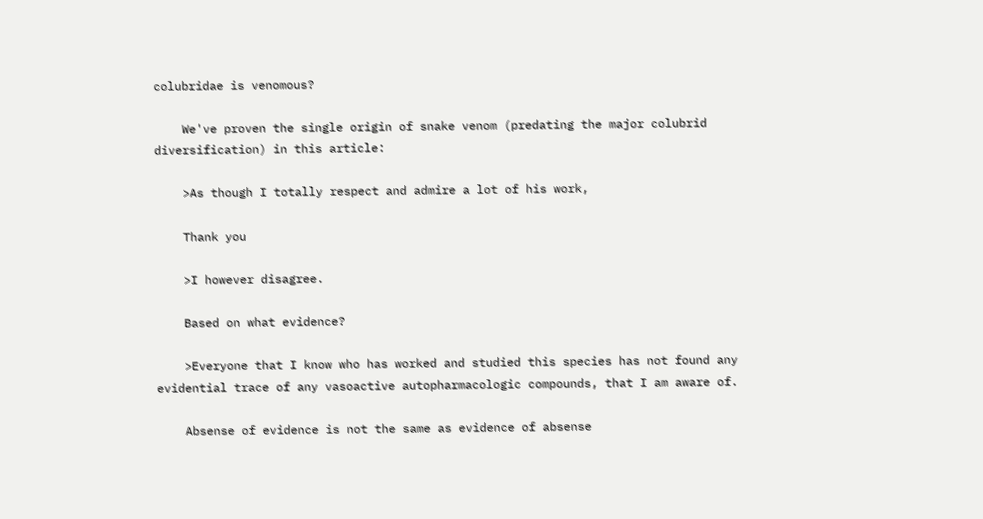colubridae is venomous?

    We've proven the single origin of snake venom (predating the major colubrid diversification) in this article:

    >As though I totally respect and admire a lot of his work,

    Thank you

    >I however disagree.

    Based on what evidence?

    >Everyone that I know who has worked and studied this species has not found any evidential trace of any vasoactive autopharmacologic compounds, that I am aware of.

    Absense of evidence is not the same as evidence of absense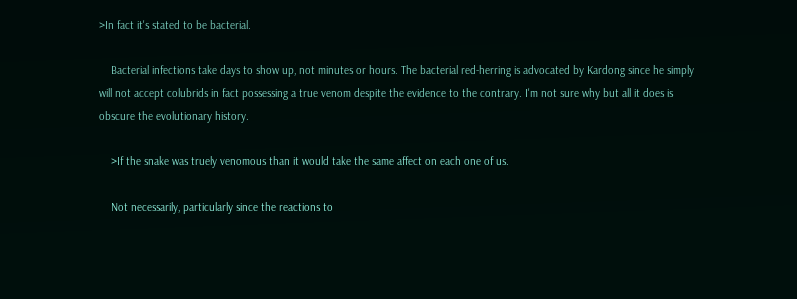>In fact it's stated to be bacterial.

    Bacterial infections take days to show up, not minutes or hours. The bacterial red-herring is advocated by Kardong since he simply will not accept colubrids in fact possessing a true venom despite the evidence to the contrary. I'm not sure why but all it does is obscure the evolutionary history.

    >If the snake was truely venomous than it would take the same affect on each one of us.

    Not necessarily, particularly since the reactions to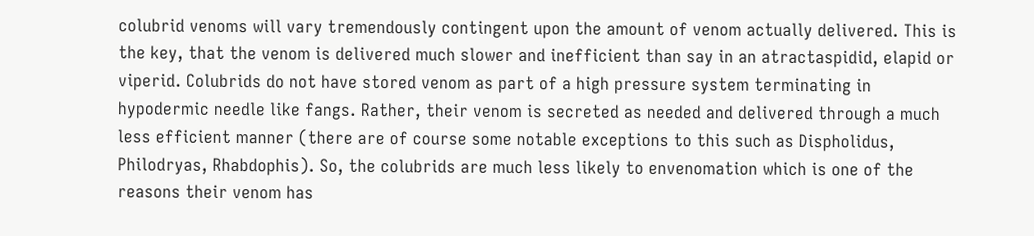colubrid venoms will vary tremendously contingent upon the amount of venom actually delivered. This is the key, that the venom is delivered much slower and inefficient than say in an atractaspidid, elapid or viperid. Colubrids do not have stored venom as part of a high pressure system terminating in hypodermic needle like fangs. Rather, their venom is secreted as needed and delivered through a much less efficient manner (there are of course some notable exceptions to this such as Dispholidus, Philodryas, Rhabdophis). So, the colubrids are much less likely to envenomation which is one of the reasons their venom has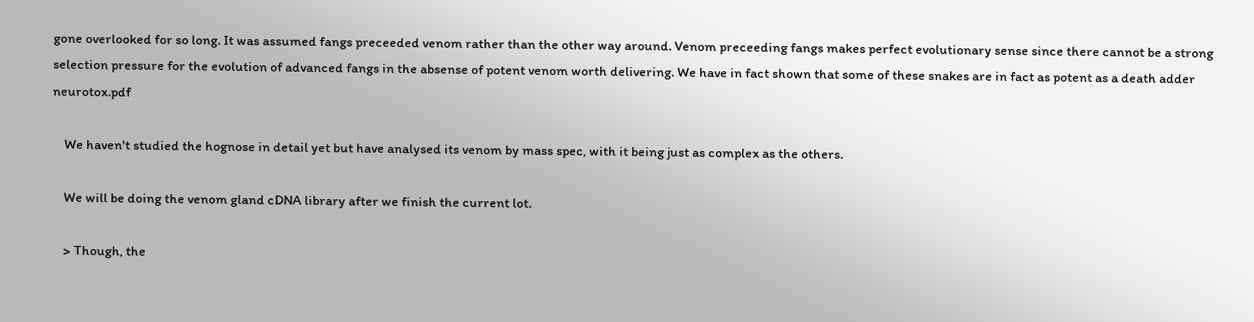gone overlooked for so long. It was assumed fangs preceeded venom rather than the other way around. Venom preceeding fangs makes perfect evolutionary sense since there cannot be a strong selection pressure for the evolution of advanced fangs in the absense of potent venom worth delivering. We have in fact shown that some of these snakes are in fact as potent as a death adder neurotox.pdf

    We haven't studied the hognose in detail yet but have analysed its venom by mass spec, with it being just as complex as the others.

    We will be doing the venom gland cDNA library after we finish the current lot.

    > Though, the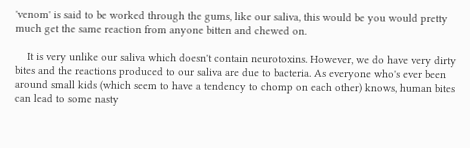'venom' is said to be worked through the gums, like our saliva, this would be you would pretty much get the same reaction from anyone bitten and chewed on.

    It is very unlike our saliva which doesn't contain neurotoxins. However, we do have very dirty bites and the reactions produced to our saliva are due to bacteria. As everyone who's ever been around small kids (which seem to have a tendency to chomp on each other) knows, human bites can lead to some nasty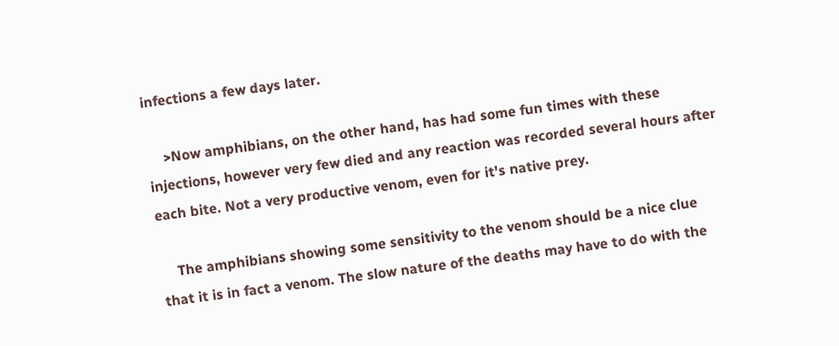infections a few days later.

    >Now amphibians, on the other hand, has had some fun times with these injections, however very few died and any reaction was recorded several hours after each bite. Not a very productive venom, even for it's native prey.

    The amphibians showing some sensitivity to the venom should be a nice clue that it is in fact a venom. The slow nature of the deaths may have to do with the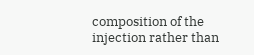composition of the injection rather than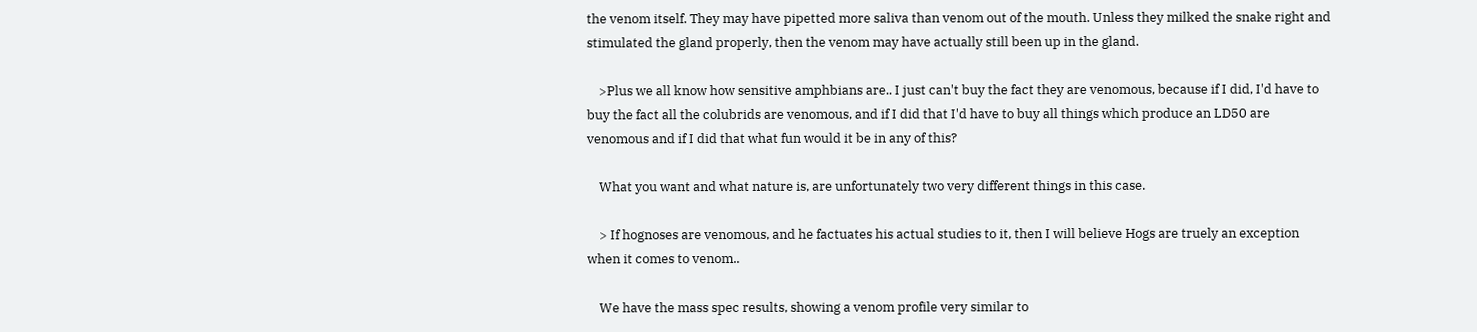the venom itself. They may have pipetted more saliva than venom out of the mouth. Unless they milked the snake right and stimulated the gland properly, then the venom may have actually still been up in the gland.

    >Plus we all know how sensitive amphbians are.. I just can't buy the fact they are venomous, because if I did, I'd have to buy the fact all the colubrids are venomous, and if I did that I'd have to buy all things which produce an LD50 are venomous and if I did that what fun would it be in any of this?

    What you want and what nature is, are unfortunately two very different things in this case.

    > If hognoses are venomous, and he factuates his actual studies to it, then I will believe Hogs are truely an exception when it comes to venom..

    We have the mass spec results, showing a venom profile very similar to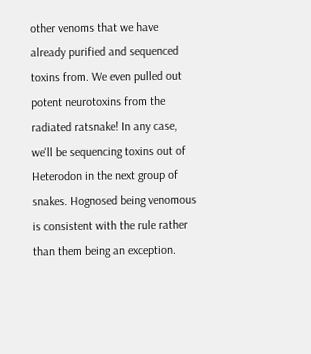other venoms that we have already purified and sequenced toxins from. We even pulled out potent neurotoxins from the radiated ratsnake! In any case, we'll be sequencing toxins out of Heterodon in the next group of snakes. Hognosed being venomous is consistent with the rule rather than them being an exception.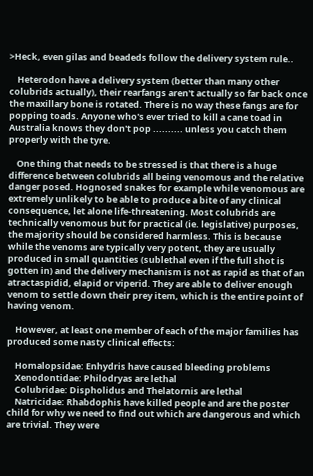>Heck, even gilas and beadeds follow the delivery system rule..

    Heterodon have a delivery system (better than many other colubrids actually), their rearfangs aren't actually so far back once the maxillary bone is rotated. There is no way these fangs are for popping toads. Anyone who's ever tried to kill a cane toad in Australia knows they don't pop .......... unless you catch them properly with the tyre.

    One thing that needs to be stressed is that there is a huge difference between colubrids all being venomous and the relative danger posed. Hognosed snakes for example while venomous are extremely unlikely to be able to produce a bite of any clinical consequence, let alone life-threatening. Most colubrids are technically venomous but for practical (ie. legislative) purposes, the majority should be considered harmless. This is because while the venoms are typically very potent, they are usually produced in small quantities (sublethal even if the full shot is gotten in) and the delivery mechanism is not as rapid as that of an atractaspidid, elapid or viperid. They are able to deliver enough venom to settle down their prey item, which is the entire point of having venom.

    However, at least one member of each of the major families has produced some nasty clinical effects:

    Homalopsidae: Enhydris have caused bleeding problems
    Xenodontidae: Philodryas are lethal
    Colubridae: Dispholidus and Thelatornis are lethal
    Natricidae: Rhabdophis have killed people and are the poster child for why we need to find out which are dangerous and which are trivial. They were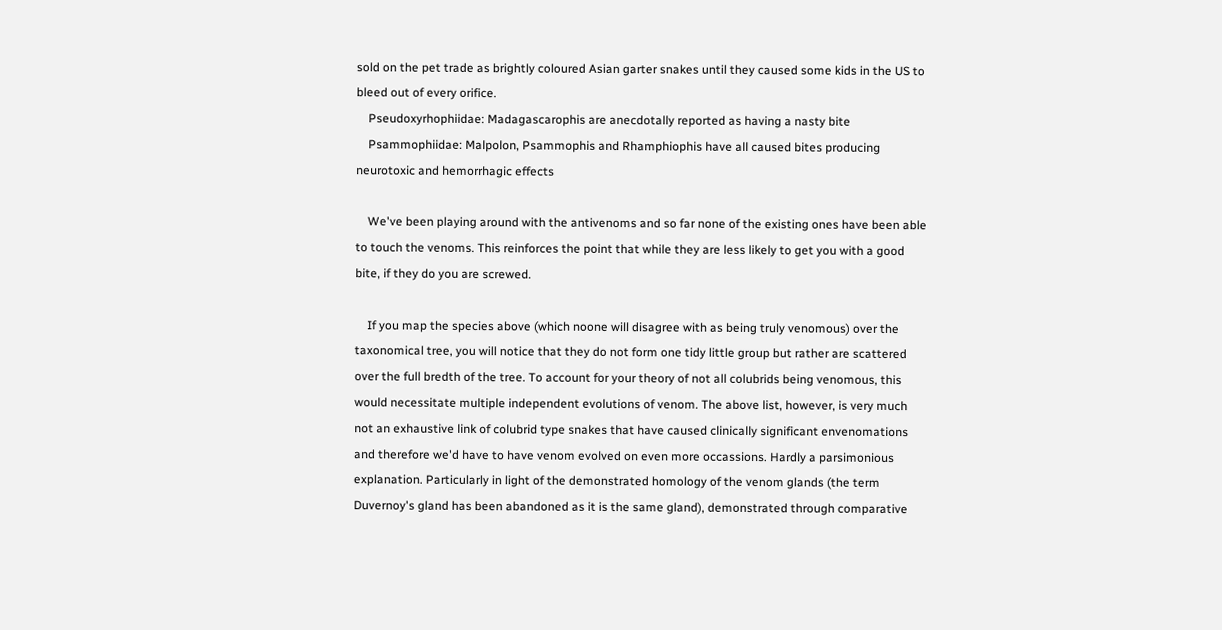sold on the pet trade as brightly coloured Asian garter snakes until they caused some kids in the US to bleed out of every orifice.
    Pseudoxyrhophiidae: Madagascarophis are anecdotally reported as having a nasty bite
    Psammophiidae: Malpolon, Psammophis and Rhamphiophis have all caused bites producing neurotoxic and hemorrhagic effects

    We've been playing around with the antivenoms and so far none of the existing ones have been able to touch the venoms. This reinforces the point that while they are less likely to get you with a good bite, if they do you are screwed.

    If you map the species above (which noone will disagree with as being truly venomous) over the taxonomical tree, you will notice that they do not form one tidy little group but rather are scattered over the full bredth of the tree. To account for your theory of not all colubrids being venomous, this would necessitate multiple independent evolutions of venom. The above list, however, is very much not an exhaustive link of colubrid type snakes that have caused clinically significant envenomations and therefore we'd have to have venom evolved on even more occassions. Hardly a parsimonious explanation. Particularly in light of the demonstrated homology of the venom glands (the term Duvernoy's gland has been abandoned as it is the same gland), demonstrated through comparative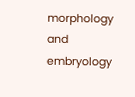morphology and embryology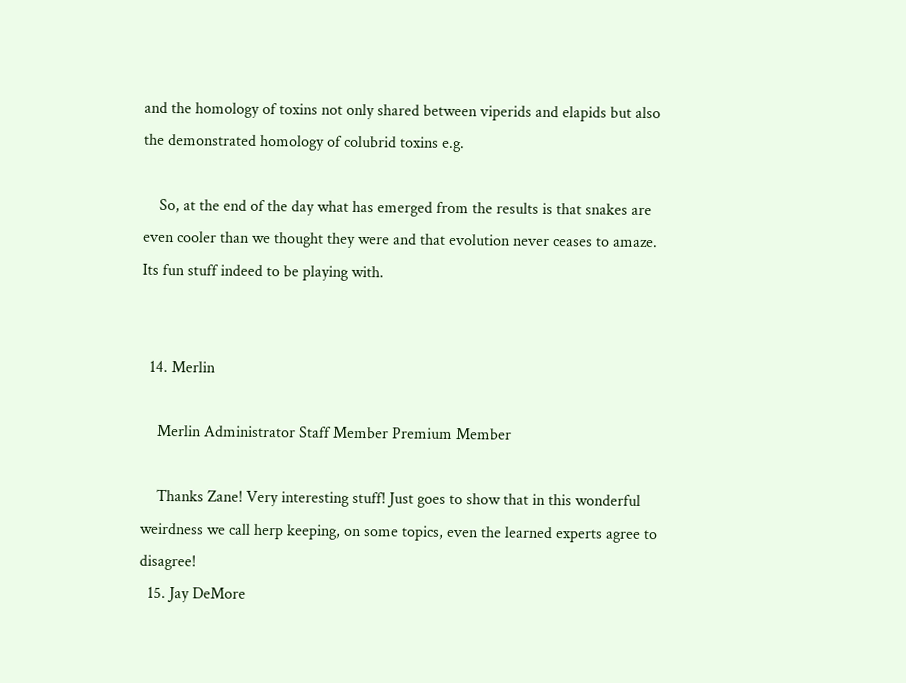and the homology of toxins not only shared between viperids and elapids but also the demonstrated homology of colubrid toxins e.g.

    So, at the end of the day what has emerged from the results is that snakes are even cooler than we thought they were and that evolution never ceases to amaze. Its fun stuff indeed to be playing with.


  14. Merlin

    Merlin Administrator Staff Member Premium Member

    Thanks Zane! Very interesting stuff! Just goes to show that in this wonderful weirdness we call herp keeping, on some topics, even the learned experts agree to disagree!
  15. Jay DeMore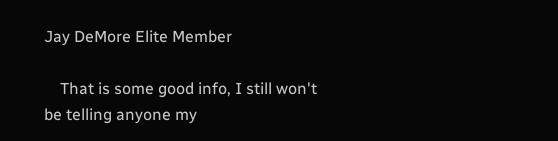Jay DeMore Elite Member

    That is some good info, I still won't be telling anyone my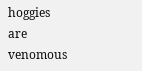hoggies are venomous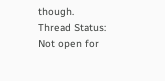though.
Thread Status:
Not open for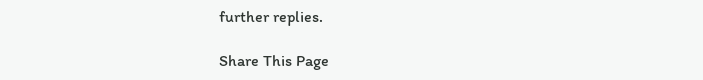further replies.

Share This Page